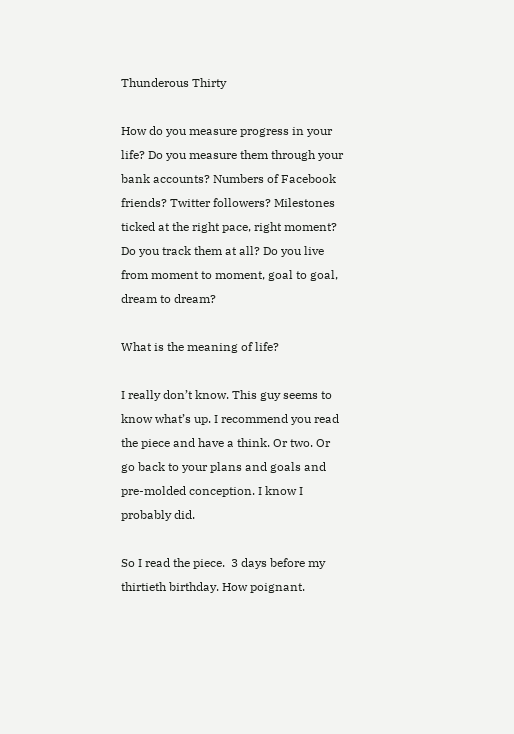Thunderous Thirty

How do you measure progress in your life? Do you measure them through your bank accounts? Numbers of Facebook friends? Twitter followers? Milestones ticked at the right pace, right moment? Do you track them at all? Do you live from moment to moment, goal to goal, dream to dream?

What is the meaning of life?

I really don’t know. This guy seems to know what’s up. I recommend you read the piece and have a think. Or two. Or go back to your plans and goals and pre-molded conception. I know I probably did.

So I read the piece.  3 days before my thirtieth birthday. How poignant.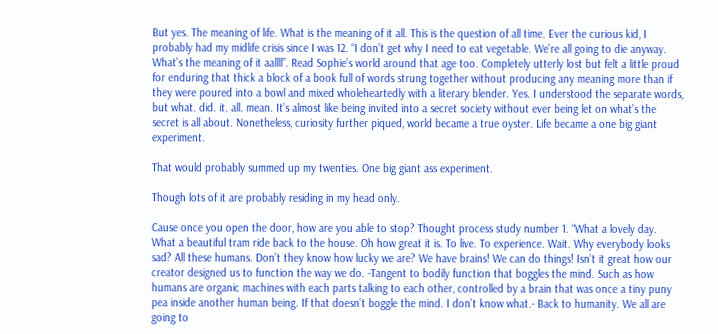But yes. The meaning of life. What is the meaning of it all. This is the question of all time. Ever the curious kid, I probably had my midlife crisis since I was 12. “I don’t get why I need to eat vegetable. We’re all going to die anyway. What’s the meaning of it aallll”. Read Sophie’s world around that age too. Completely utterly lost but felt a little proud for enduring that thick a block of a book full of words strung together without producing any meaning more than if they were poured into a bowl and mixed wholeheartedly with a literary blender. Yes. I understood the separate words, but what. did. it. all. mean. It’s almost like being invited into a secret society without ever being let on what’s the secret is all about. Nonetheless, curiosity further piqued, world became a true oyster. Life became a one big giant experiment.

That would probably summed up my twenties. One big giant ass experiment.

Though lots of it are probably residing in my head only.

Cause once you open the door, how are you able to stop? Thought process study number 1. “What a lovely day. What a beautiful tram ride back to the house. Oh how great it is. To live. To experience. Wait. Why everybody looks sad? All these humans. Don’t they know how lucky we are? We have brains! We can do things! Isn’t it great how our creator designed us to function the way we do. -Tangent to bodily function that boggles the mind. Such as how humans are organic machines with each parts talking to each other, controlled by a brain that was once a tiny puny pea inside another human being. If that doesn’t boggle the mind. I don’t know what.- Back to humanity. We all are going to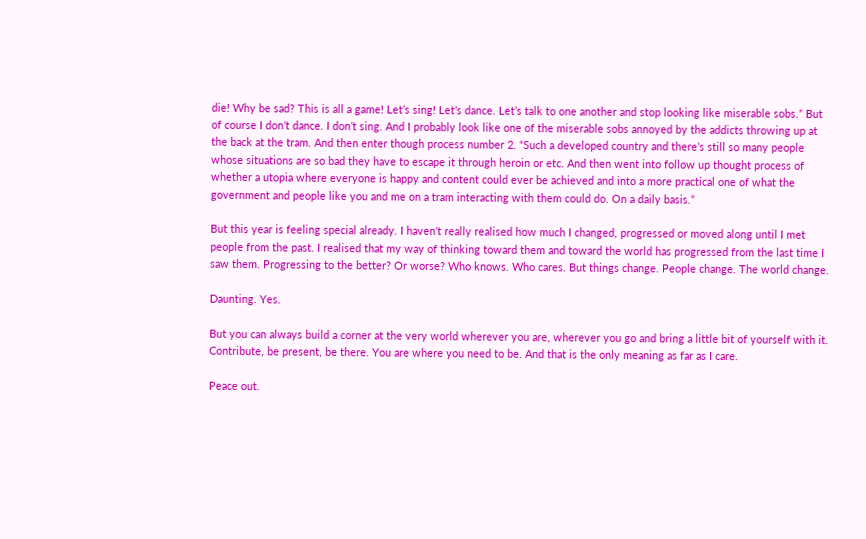die! Why be sad? This is all a game! Let’s sing! Let’s dance. Let’s talk to one another and stop looking like miserable sobs.” But of course I don’t dance. I don’t sing. And I probably look like one of the miserable sobs annoyed by the addicts throwing up at the back at the tram. And then enter though process number 2. “Such a developed country and there’s still so many people whose situations are so bad they have to escape it through heroin or etc. And then went into follow up thought process of whether a utopia where everyone is happy and content could ever be achieved and into a more practical one of what the government and people like you and me on a tram interacting with them could do. On a daily basis.”

But this year is feeling special already. I haven’t really realised how much I changed, progressed or moved along until I met people from the past. I realised that my way of thinking toward them and toward the world has progressed from the last time I saw them. Progressing to the better? Or worse? Who knows. Who cares. But things change. People change. The world change.

Daunting. Yes.

But you can always build a corner at the very world wherever you are, wherever you go and bring a little bit of yourself with it. Contribute, be present, be there. You are where you need to be. And that is the only meaning as far as I care.

Peace out.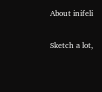About inifeli

Sketch a lot,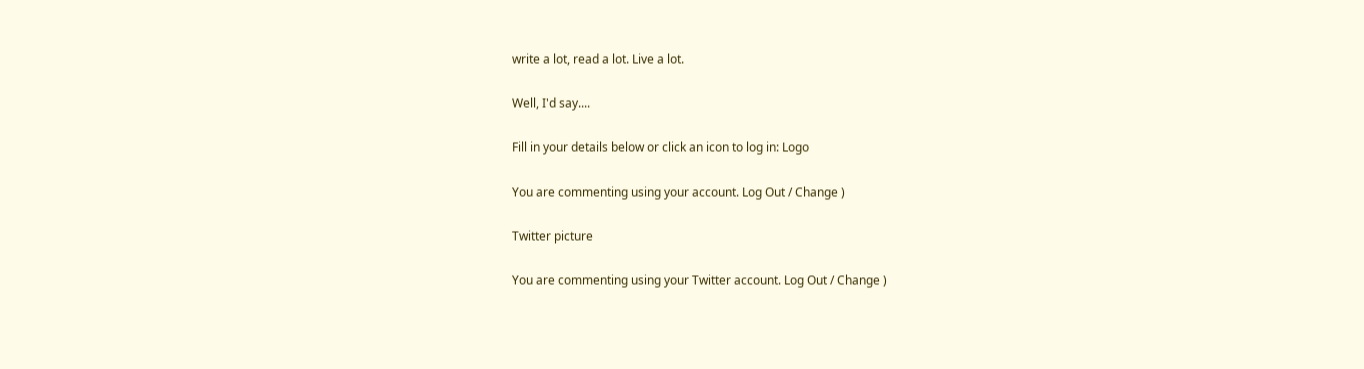write a lot, read a lot. Live a lot.

Well, I'd say....

Fill in your details below or click an icon to log in: Logo

You are commenting using your account. Log Out / Change )

Twitter picture

You are commenting using your Twitter account. Log Out / Change )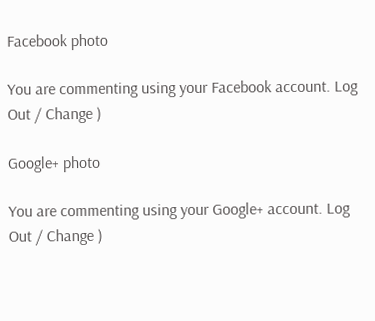Facebook photo

You are commenting using your Facebook account. Log Out / Change )

Google+ photo

You are commenting using your Google+ account. Log Out / Change )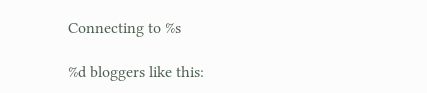Connecting to %s

%d bloggers like this: